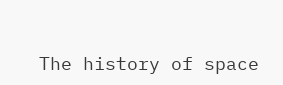The history of space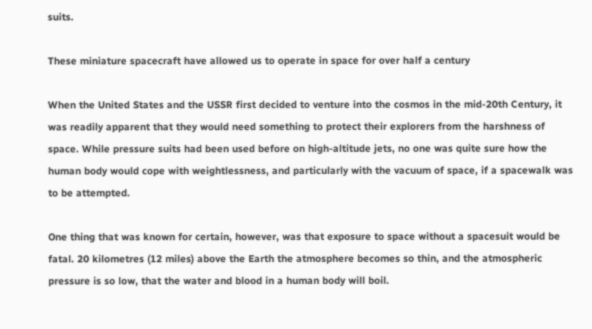suits.

These miniature spacecraft have allowed us to operate in space for over half a century

When the United States and the USSR first decided to venture into the cosmos in the mid-20th Century, it was readily apparent that they would need something to protect their explorers from the harshness of space. While pressure suits had been used before on high-altitude jets, no one was quite sure how the human body would cope with weightlessness, and particularly with the vacuum of space, if a spacewalk was to be attempted.

One thing that was known for certain, however, was that exposure to space without a spacesuit would be fatal. 20 kilometres (12 miles) above the Earth the atmosphere becomes so thin, and the atmospheric pressure is so low, that the water and blood in a human body will boil.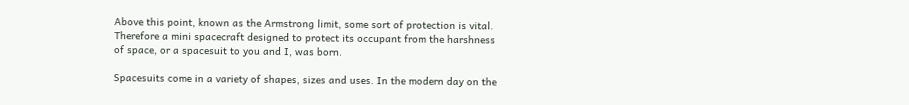Above this point, known as the Armstrong limit, some sort of protection is vital. Therefore a mini spacecraft designed to protect its occupant from the harshness of space, or a spacesuit to you and I, was born.

Spacesuits come in a variety of shapes, sizes and uses. In the modern day on the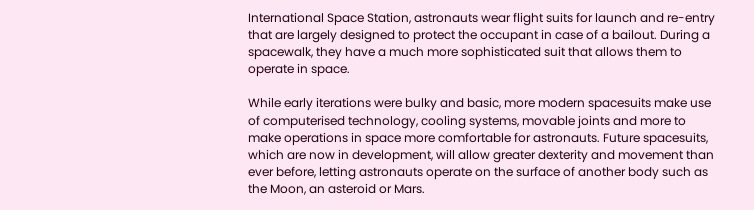International Space Station, astronauts wear flight suits for launch and re-entry that are largely designed to protect the occupant in case of a bailout. During a spacewalk, they have a much more sophisticated suit that allows them to operate in space.

While early iterations were bulky and basic, more modern spacesuits make use of computerised technology, cooling systems, movable joints and more to make operations in space more comfortable for astronauts. Future spacesuits, which are now in development, will allow greater dexterity and movement than ever before, letting astronauts operate on the surface of another body such as the Moon, an asteroid or Mars.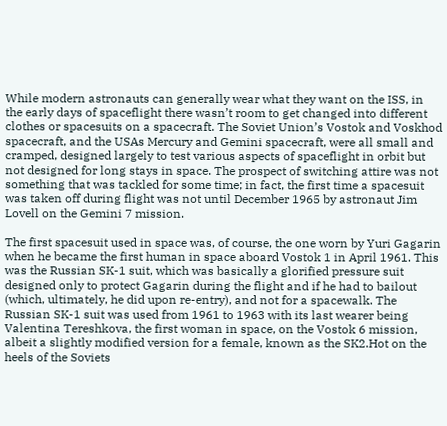While modern astronauts can generally wear what they want on the ISS, in the early days of spaceflight there wasn’t room to get changed into different clothes or spacesuits on a spacecraft. The Soviet Union’s Vostok and Voskhod spacecraft, and the USAs Mercury and Gemini spacecraft, were all small and cramped, designed largely to test various aspects of spaceflight in orbit but not designed for long stays in space. The prospect of switching attire was not something that was tackled for some time; in fact, the first time a spacesuit was taken off during flight was not until December 1965 by astronaut Jim Lovell on the Gemini 7 mission.

The first spacesuit used in space was, of course, the one worn by Yuri Gagarin when he became the first human in space aboard Vostok 1 in April 1961. This was the Russian SK-1 suit, which was basically a glorified pressure suit designed only to protect Gagarin during the flight and if he had to bailout (which, ultimately, he did upon re-entry), and not for a spacewalk. The Russian SK-1 suit was used from 1961 to 1963 with its last wearer being Valentina Tereshkova, the first woman in space, on the Vostok 6 mission, albeit a slightly modified version for a female, known as the SK2.Hot on the heels of the Soviets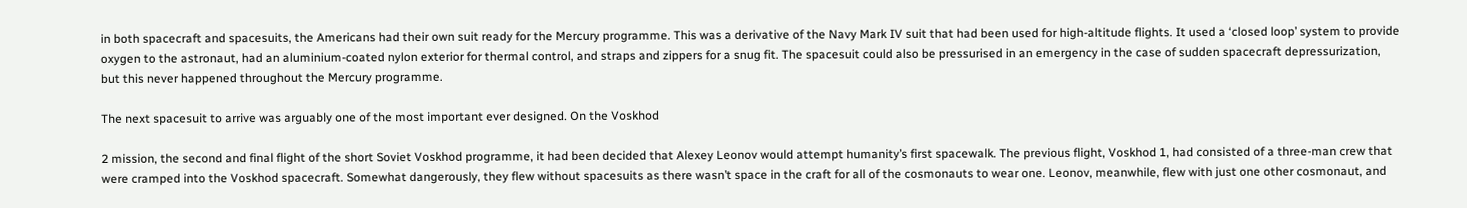in both spacecraft and spacesuits, the Americans had their own suit ready for the Mercury programme. This was a derivative of the Navy Mark IV suit that had been used for high-altitude flights. It used a ‘closed loop’ system to provide oxygen to the astronaut, had an aluminium-coated nylon exterior for thermal control, and straps and zippers for a snug fit. The spacesuit could also be pressurised in an emergency in the case of sudden spacecraft depressurization, but this never happened throughout the Mercury programme.

The next spacesuit to arrive was arguably one of the most important ever designed. On the Voskhod

2 mission, the second and final flight of the short Soviet Voskhod programme, it had been decided that Alexey Leonov would attempt humanity’s first spacewalk. The previous flight, Voskhod 1, had consisted of a three-man crew that were cramped into the Voskhod spacecraft. Somewhat dangerously, they flew without spacesuits as there wasn’t space in the craft for all of the cosmonauts to wear one. Leonov, meanwhile, flew with just one other cosmonaut, and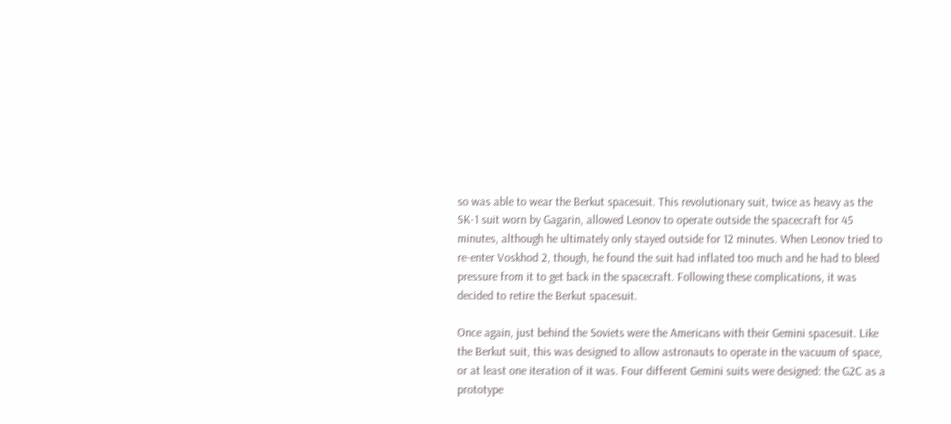so was able to wear the Berkut spacesuit. This revolutionary suit, twice as heavy as the SK-1 suit worn by Gagarin, allowed Leonov to operate outside the spacecraft for 45 minutes, although he ultimately only stayed outside for 12 minutes. When Leonov tried to re-enter Voskhod 2, though, he found the suit had inflated too much and he had to bleed pressure from it to get back in the spacecraft. Following these complications, it was decided to retire the Berkut spacesuit.

Once again, just behind the Soviets were the Americans with their Gemini spacesuit. Like the Berkut suit, this was designed to allow astronauts to operate in the vacuum of space, or at least one iteration of it was. Four different Gemini suits were designed: the G2C as a prototype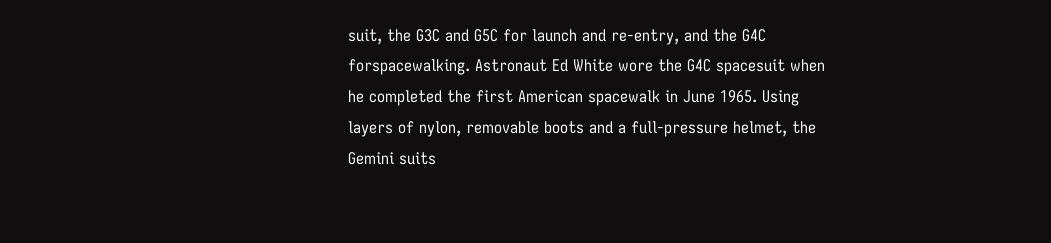suit, the G3C and G5C for launch and re-entry, and the G4C forspacewalking. Astronaut Ed White wore the G4C spacesuit when he completed the first American spacewalk in June 1965. Using layers of nylon, removable boots and a full-pressure helmet, the Gemini suits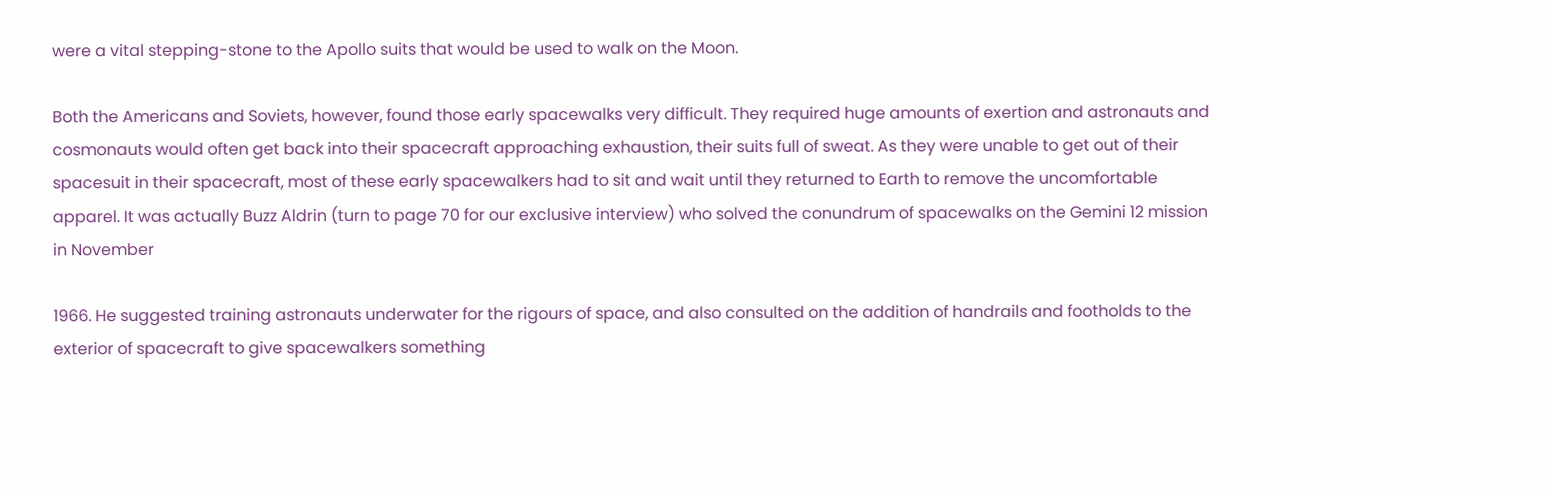were a vital stepping-stone to the Apollo suits that would be used to walk on the Moon.

Both the Americans and Soviets, however, found those early spacewalks very difficult. They required huge amounts of exertion and astronauts and cosmonauts would often get back into their spacecraft approaching exhaustion, their suits full of sweat. As they were unable to get out of their spacesuit in their spacecraft, most of these early spacewalkers had to sit and wait until they returned to Earth to remove the uncomfortable apparel. It was actually Buzz Aldrin (turn to page 70 for our exclusive interview) who solved the conundrum of spacewalks on the Gemini 12 mission in November

1966. He suggested training astronauts underwater for the rigours of space, and also consulted on the addition of handrails and footholds to the exterior of spacecraft to give spacewalkers something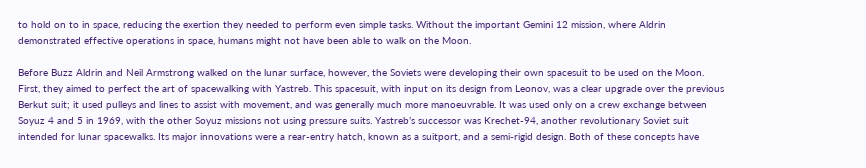to hold on to in space, reducing the exertion they needed to perform even simple tasks. Without the important Gemini 12 mission, where Aldrin demonstrated effective operations in space, humans might not have been able to walk on the Moon.

Before Buzz Aldrin and Neil Armstrong walked on the lunar surface, however, the Soviets were developing their own spacesuit to be used on the Moon. First, they aimed to perfect the art of spacewalking with Yastreb. This spacesuit, with input on its design from Leonov, was a clear upgrade over the previous Berkut suit; it used pulleys and lines to assist with movement, and was generally much more manoeuvrable. It was used only on a crew exchange between Soyuz 4 and 5 in 1969, with the other Soyuz missions not using pressure suits. Yastreb’s successor was Krechet-94, another revolutionary Soviet suit intended for lunar spacewalks. Its major innovations were a rear-entry hatch, known as a suitport, and a semi-rigid design. Both of these concepts have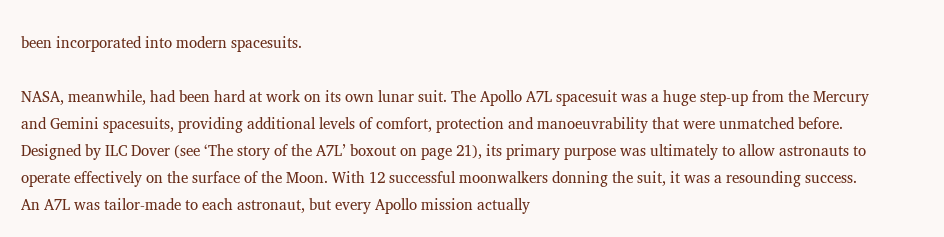been incorporated into modern spacesuits.

NASA, meanwhile, had been hard at work on its own lunar suit. The Apollo A7L spacesuit was a huge step-up from the Mercury and Gemini spacesuits, providing additional levels of comfort, protection and manoeuvrability that were unmatched before. Designed by ILC Dover (see ‘The story of the A7L’ boxout on page 21), its primary purpose was ultimately to allow astronauts to operate effectively on the surface of the Moon. With 12 successful moonwalkers donning the suit, it was a resounding success. An A7L was tailor-made to each astronaut, but every Apollo mission actually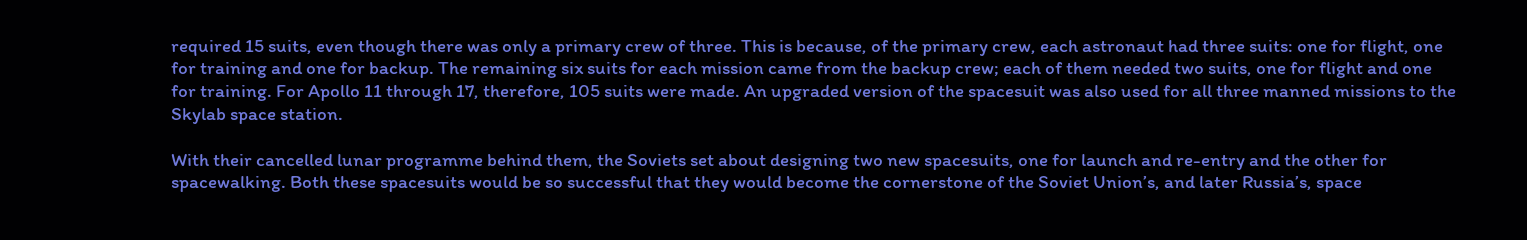required 15 suits, even though there was only a primary crew of three. This is because, of the primary crew, each astronaut had three suits: one for flight, one for training and one for backup. The remaining six suits for each mission came from the backup crew; each of them needed two suits, one for flight and one for training. For Apollo 11 through 17, therefore, 105 suits were made. An upgraded version of the spacesuit was also used for all three manned missions to the Skylab space station.

With their cancelled lunar programme behind them, the Soviets set about designing two new spacesuits, one for launch and re-entry and the other for spacewalking. Both these spacesuits would be so successful that they would become the cornerstone of the Soviet Union’s, and later Russia’s, space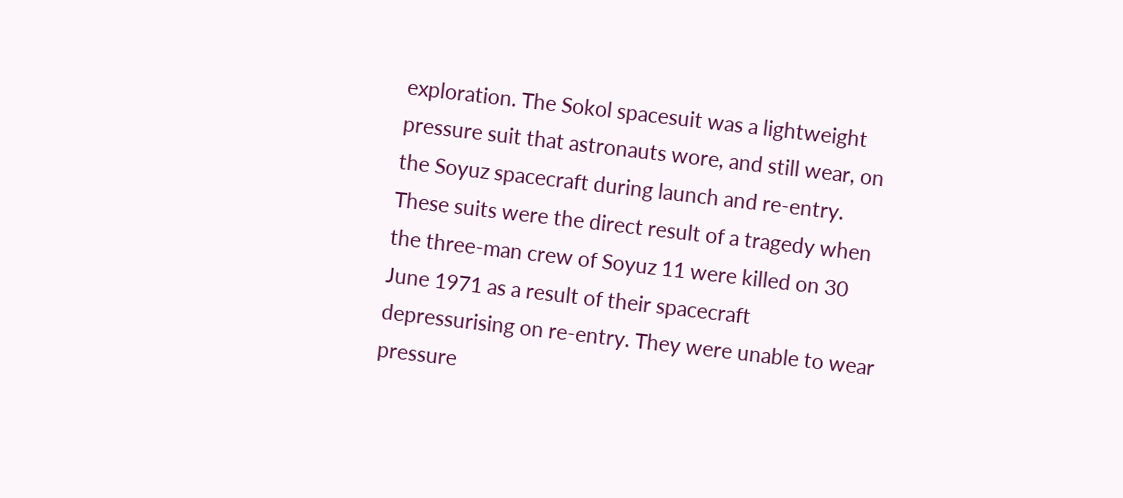exploration. The Sokol spacesuit was a lightweight pressure suit that astronauts wore, and still wear, on the Soyuz spacecraft during launch and re-entry. These suits were the direct result of a tragedy when the three-man crew of Soyuz 11 were killed on 30 June 1971 as a result of their spacecraft depressurising on re-entry. They were unable to wear pressure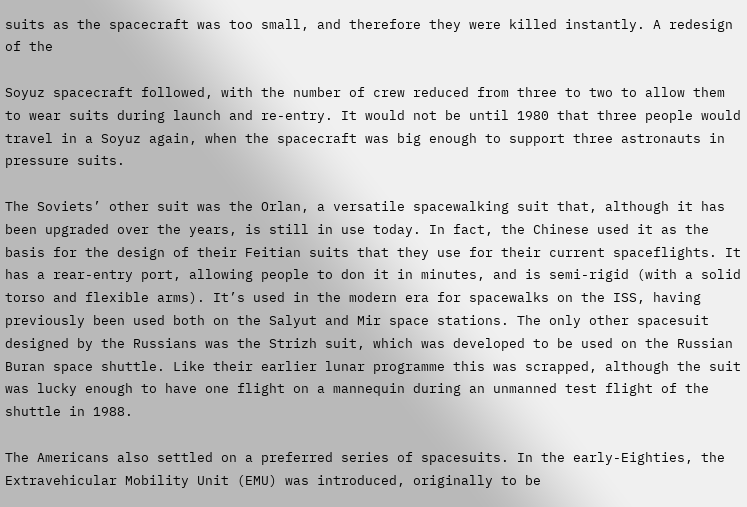suits as the spacecraft was too small, and therefore they were killed instantly. A redesign of the

Soyuz spacecraft followed, with the number of crew reduced from three to two to allow them to wear suits during launch and re-entry. It would not be until 1980 that three people would travel in a Soyuz again, when the spacecraft was big enough to support three astronauts in pressure suits.

The Soviets’ other suit was the Orlan, a versatile spacewalking suit that, although it has been upgraded over the years, is still in use today. In fact, the Chinese used it as the basis for the design of their Feitian suits that they use for their current spaceflights. It has a rear-entry port, allowing people to don it in minutes, and is semi-rigid (with a solid torso and flexible arms). It’s used in the modern era for spacewalks on the ISS, having previously been used both on the Salyut and Mir space stations. The only other spacesuit designed by the Russians was the Strizh suit, which was developed to be used on the Russian Buran space shuttle. Like their earlier lunar programme this was scrapped, although the suit was lucky enough to have one flight on a mannequin during an unmanned test flight of the shuttle in 1988.

The Americans also settled on a preferred series of spacesuits. In the early-Eighties, the Extravehicular Mobility Unit (EMU) was introduced, originally to be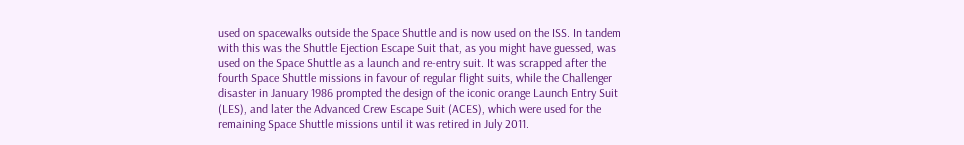used on spacewalks outside the Space Shuttle and is now used on the ISS. In tandem with this was the Shuttle Ejection Escape Suit that, as you might have guessed, was used on the Space Shuttle as a launch and re-entry suit. It was scrapped after the fourth Space Shuttle missions in favour of regular flight suits, while the Challenger disaster in January 1986 prompted the design of the iconic orange Launch Entry Suit (LES), and later the Advanced Crew Escape Suit (ACES), which were used for the remaining Space Shuttle missions until it was retired in July 2011.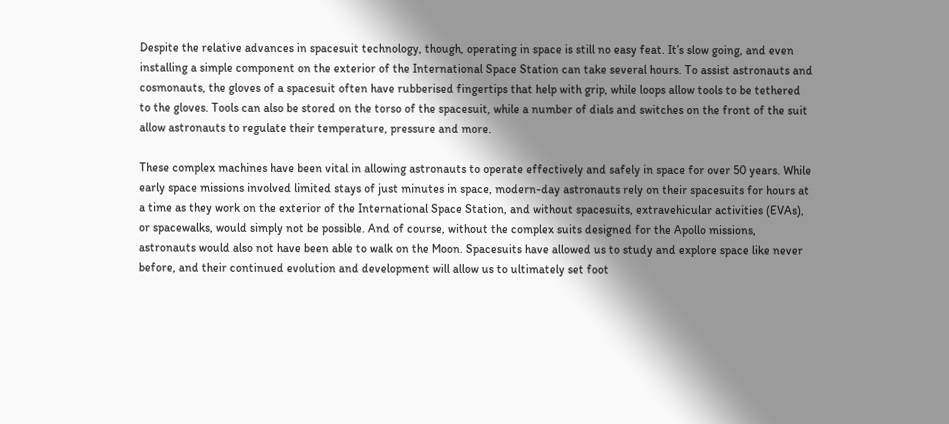Despite the relative advances in spacesuit technology, though, operating in space is still no easy feat. It’s slow going, and even installing a simple component on the exterior of the International Space Station can take several hours. To assist astronauts and cosmonauts, the gloves of a spacesuit often have rubberised fingertips that help with grip, while loops allow tools to be tethered to the gloves. Tools can also be stored on the torso of the spacesuit, while a number of dials and switches on the front of the suit allow astronauts to regulate their temperature, pressure and more.

These complex machines have been vital in allowing astronauts to operate effectively and safely in space for over 50 years. While early space missions involved limited stays of just minutes in space, modern-day astronauts rely on their spacesuits for hours at a time as they work on the exterior of the International Space Station, and without spacesuits, extravehicular activities (EVAs), or spacewalks, would simply not be possible. And of course, without the complex suits designed for the Apollo missions, astronauts would also not have been able to walk on the Moon. Spacesuits have allowed us to study and explore space like never before, and their continued evolution and development will allow us to ultimately set foot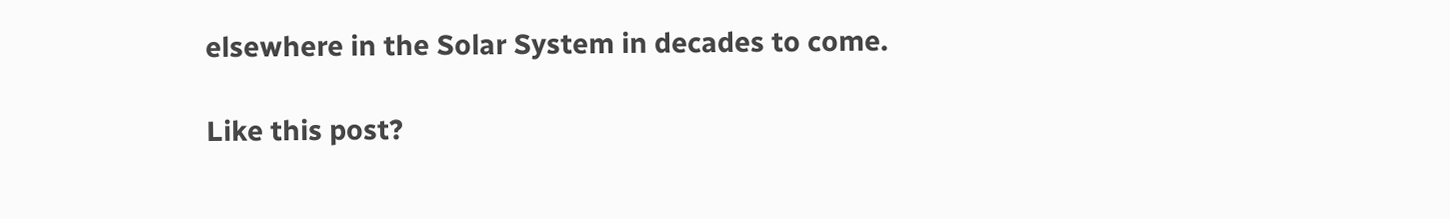elsewhere in the Solar System in decades to come.

Like this post?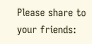Please share to your friends: